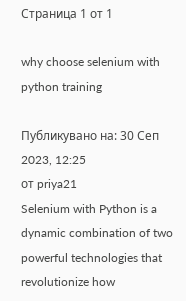Страница 1 от 1

why choose selenium with python training

Публикувано на: 30 Сеп 2023, 12:25
от priya21
Selenium with Python is a dynamic combination of two powerful technologies that revolutionize how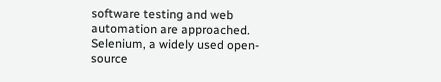software testing and web automation are approached. Selenium, a widely used open-source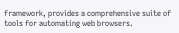framework, provides a comprehensive suite of tools for automating web browsers.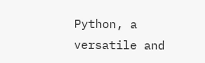Python, a versatile and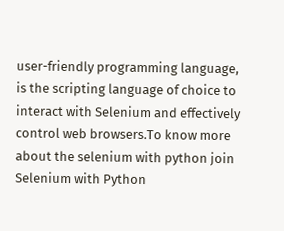user-friendly programming language, is the scripting language of choice to interact with Selenium and effectively control web browsers.To know more about the selenium with python join Selenium with Python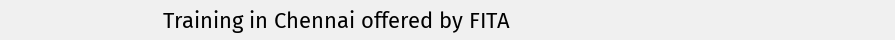Training in Chennai offered by FITA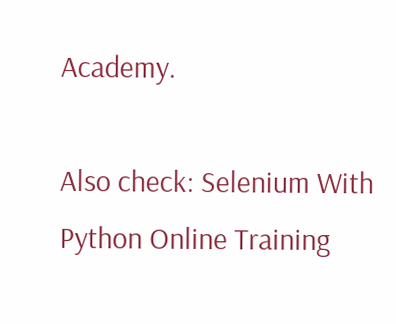Academy.

Also check: Selenium With Python Online Training